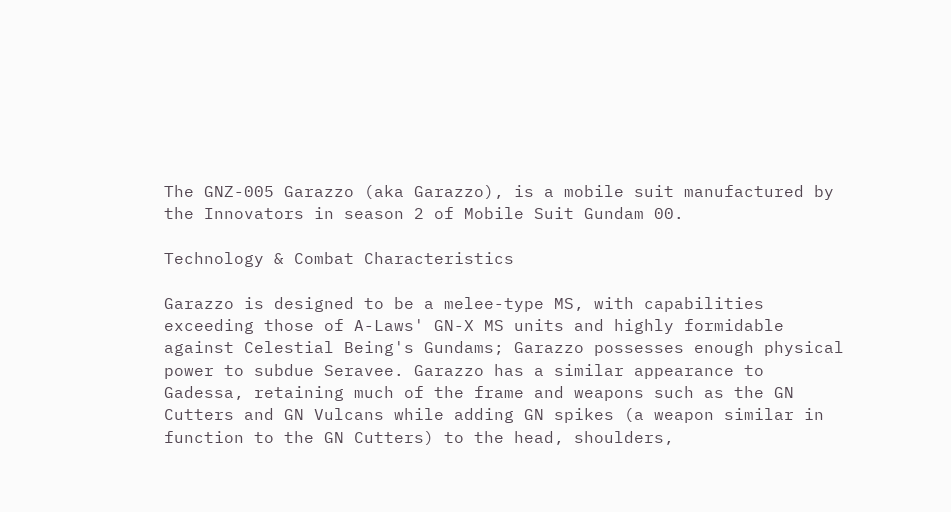The GNZ-005 Garazzo (aka Garazzo), is a mobile suit manufactured by the Innovators in season 2 of Mobile Suit Gundam 00.

Technology & Combat Characteristics

Garazzo is designed to be a melee-type MS, with capabilities exceeding those of A-Laws' GN-X MS units and highly formidable against Celestial Being's Gundams; Garazzo possesses enough physical power to subdue Seravee. Garazzo has a similar appearance to Gadessa, retaining much of the frame and weapons such as the GN Cutters and GN Vulcans while adding GN spikes (a weapon similar in function to the GN Cutters) to the head, shoulders,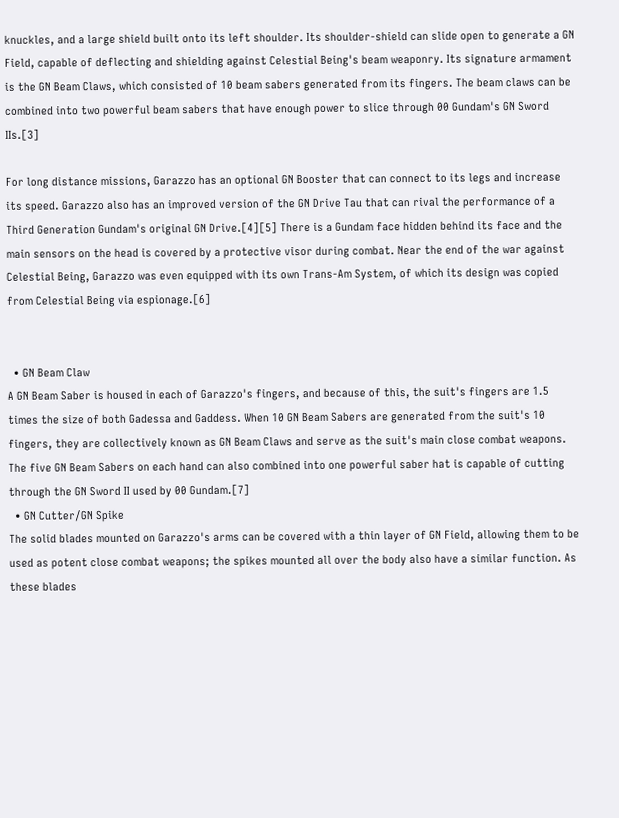knuckles, and a large shield built onto its left shoulder. Its shoulder-shield can slide open to generate a GN Field, capable of deflecting and shielding against Celestial Being's beam weaponry. Its signature armament is the GN Beam Claws, which consisted of 10 beam sabers generated from its fingers. The beam claws can be combined into two powerful beam sabers that have enough power to slice through 00 Gundam's GN Sword IIs.[3]

For long distance missions, Garazzo has an optional GN Booster that can connect to its legs and increase its speed. Garazzo also has an improved version of the GN Drive Tau that can rival the performance of a Third Generation Gundam's original GN Drive.[4][5] There is a Gundam face hidden behind its face and the main sensors on the head is covered by a protective visor during combat. Near the end of the war against Celestial Being, Garazzo was even equipped with its own Trans-Am System, of which its design was copied from Celestial Being via espionage.[6]


  • GN Beam Claw
A GN Beam Saber is housed in each of Garazzo's fingers, and because of this, the suit's fingers are 1.5 times the size of both Gadessa and Gaddess. When 10 GN Beam Sabers are generated from the suit's 10 fingers, they are collectively known as GN Beam Claws and serve as the suit's main close combat weapons. The five GN Beam Sabers on each hand can also combined into one powerful saber hat is capable of cutting through the GN Sword II used by 00 Gundam.[7]
  • GN Cutter/GN Spike
The solid blades mounted on Garazzo's arms can be covered with a thin layer of GN Field, allowing them to be used as potent close combat weapons; the spikes mounted all over the body also have a similar function. As these blades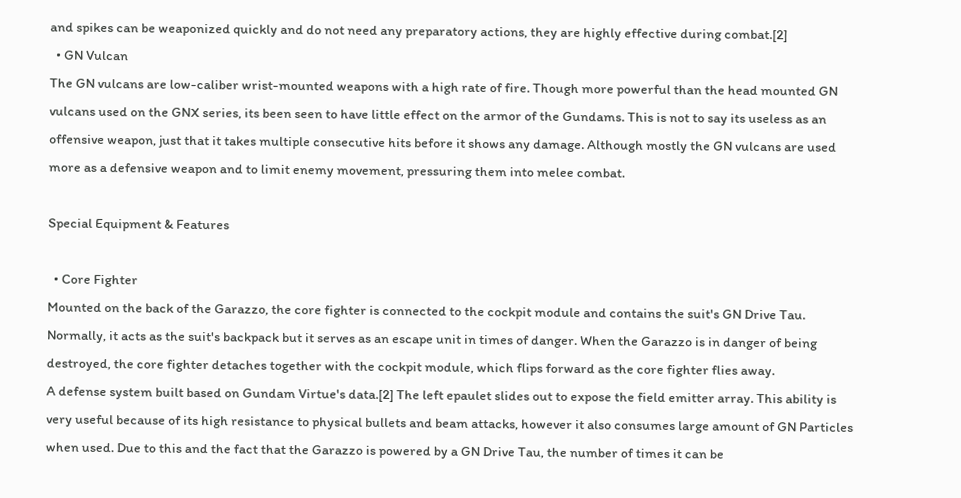and spikes can be weaponized quickly and do not need any preparatory actions, they are highly effective during combat.[2]
  • GN Vulcan
The GN vulcans are low-caliber wrist-mounted weapons with a high rate of fire. Though more powerful than the head mounted GN vulcans used on the GNX series, its been seen to have little effect on the armor of the Gundams. This is not to say its useless as an offensive weapon, just that it takes multiple consecutive hits before it shows any damage. Although mostly the GN vulcans are used more as a defensive weapon and to limit enemy movement, pressuring them into melee combat.

Special Equipment & Features

  • Core Fighter
Mounted on the back of the Garazzo, the core fighter is connected to the cockpit module and contains the suit's GN Drive Tau. Normally, it acts as the suit's backpack but it serves as an escape unit in times of danger. When the Garazzo is in danger of being destroyed, the core fighter detaches together with the cockpit module, which flips forward as the core fighter flies away.
A defense system built based on Gundam Virtue's data.[2] The left epaulet slides out to expose the field emitter array. This ability is very useful because of its high resistance to physical bullets and beam attacks, however it also consumes large amount of GN Particles when used. Due to this and the fact that the Garazzo is powered by a GN Drive Tau, the number of times it can be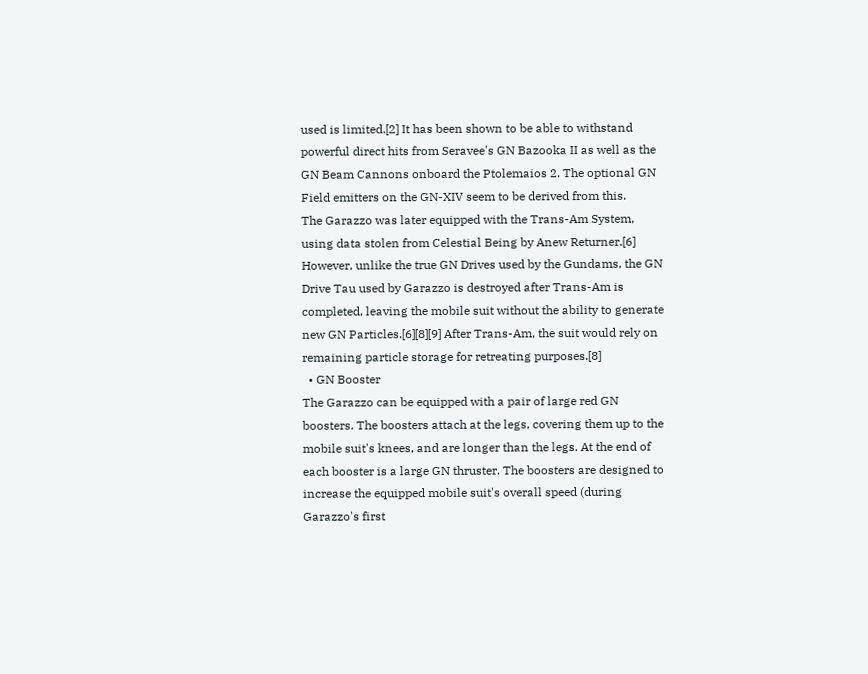used is limited.[2] It has been shown to be able to withstand powerful direct hits from Seravee's GN Bazooka II as well as the GN Beam Cannons onboard the Ptolemaios 2. The optional GN Field emitters on the GN-XIV seem to be derived from this.
The Garazzo was later equipped with the Trans-Am System, using data stolen from Celestial Being by Anew Returner.[6] However, unlike the true GN Drives used by the Gundams, the GN Drive Tau used by Garazzo is destroyed after Trans-Am is completed, leaving the mobile suit without the ability to generate new GN Particles.[6][8][9] After Trans-Am, the suit would rely on remaining particle storage for retreating purposes.[8]
  • GN Booster
The Garazzo can be equipped with a pair of large red GN boosters. The boosters attach at the legs, covering them up to the mobile suit's knees, and are longer than the legs. At the end of each booster is a large GN thruster. The boosters are designed to increase the equipped mobile suit's overall speed (during Garazzo's first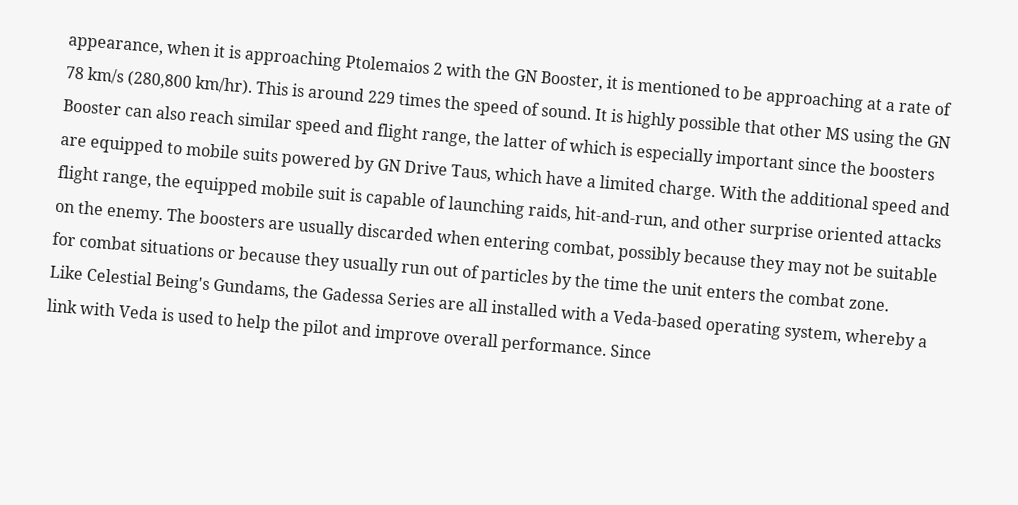appearance, when it is approaching Ptolemaios 2 with the GN Booster, it is mentioned to be approaching at a rate of 78 km/s (280,800 km/hr). This is around 229 times the speed of sound. It is highly possible that other MS using the GN Booster can also reach similar speed and flight range, the latter of which is especially important since the boosters are equipped to mobile suits powered by GN Drive Taus, which have a limited charge. With the additional speed and flight range, the equipped mobile suit is capable of launching raids, hit-and-run, and other surprise oriented attacks on the enemy. The boosters are usually discarded when entering combat, possibly because they may not be suitable for combat situations or because they usually run out of particles by the time the unit enters the combat zone.
Like Celestial Being's Gundams, the Gadessa Series are all installed with a Veda-based operating system, whereby a link with Veda is used to help the pilot and improve overall performance. Since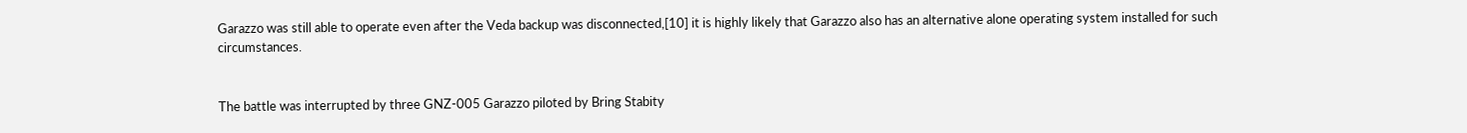Garazzo was still able to operate even after the Veda backup was disconnected,[10] it is highly likely that Garazzo also has an alternative alone operating system installed for such circumstances.


The battle was interrupted by three GNZ-005 Garazzo piloted by Bring Stabity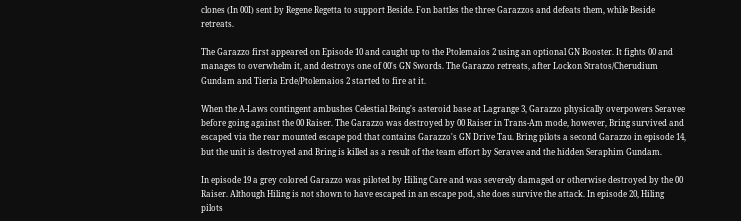clones (In 00I) sent by Regene Regetta to support Beside. Fon battles the three Garazzos and defeats them, while Beside retreats.

The Garazzo first appeared on Episode 10 and caught up to the Ptolemaios 2 using an optional GN Booster. It fights 00 and manages to overwhelm it, and destroys one of 00's GN Swords. The Garazzo retreats, after Lockon Stratos/Cherudium Gundam and Tieria Erde/Ptolemaios 2 started to fire at it.

When the A-Laws contingent ambushes Celestial Being's asteroid base at Lagrange 3, Garazzo physically overpowers Seravee before going against the 00 Raiser. The Garazzo was destroyed by 00 Raiser in Trans-Am mode, however, Bring survived and escaped via the rear mounted escape pod that contains Garazzo's GN Drive Tau. Bring pilots a second Garazzo in episode 14, but the unit is destroyed and Bring is killed as a result of the team effort by Seravee and the hidden Seraphim Gundam.

In episode 19 a grey colored Garazzo was piloted by Hiling Care and was severely damaged or otherwise destroyed by the 00 Raiser. Although Hiling is not shown to have escaped in an escape pod, she does survive the attack. In episode 20, Hiling pilots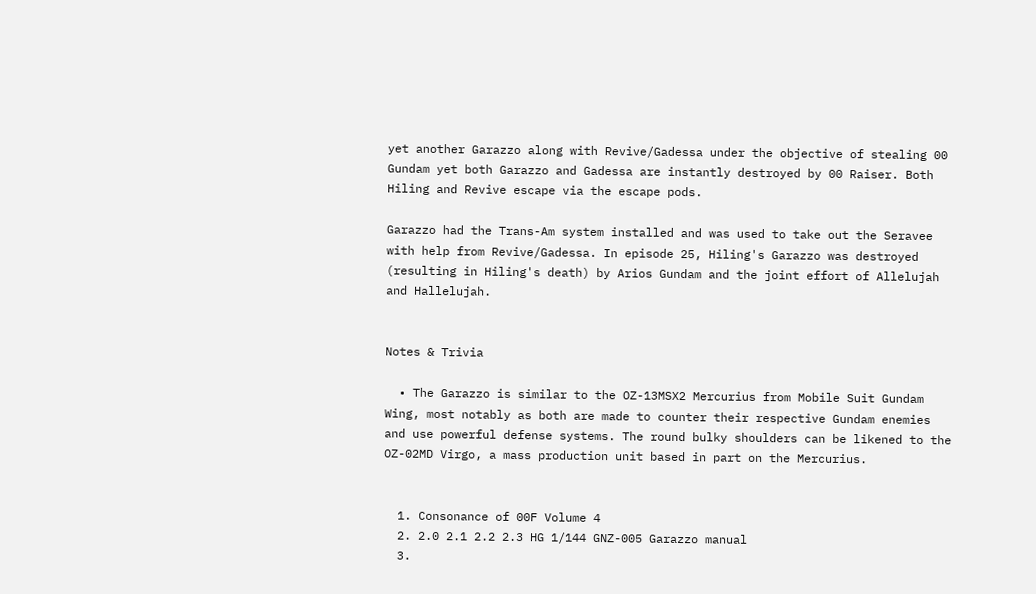yet another Garazzo along with Revive/Gadessa under the objective of stealing 00 Gundam yet both Garazzo and Gadessa are instantly destroyed by 00 Raiser. Both Hiling and Revive escape via the escape pods.

Garazzo had the Trans-Am system installed and was used to take out the Seravee with help from Revive/Gadessa. In episode 25, Hiling's Garazzo was destroyed (resulting in Hiling's death) by Arios Gundam and the joint effort of Allelujah and Hallelujah.


Notes & Trivia

  • The Garazzo is similar to the OZ-13MSX2 Mercurius from Mobile Suit Gundam Wing, most notably as both are made to counter their respective Gundam enemies and use powerful defense systems. The round bulky shoulders can be likened to the OZ-02MD Virgo, a mass production unit based in part on the Mercurius.


  1. Consonance of 00F Volume 4
  2. 2.0 2.1 2.2 2.3 HG 1/144 GNZ-005 Garazzo manual
  3.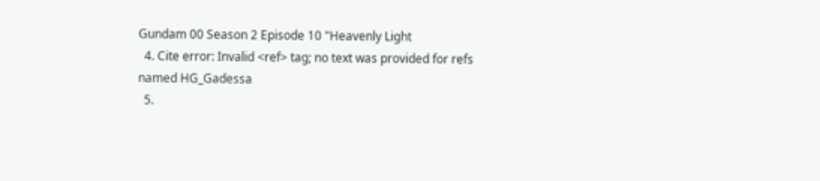Gundam 00 Season 2 Episode 10 "Heavenly Light
  4. Cite error: Invalid <ref> tag; no text was provided for refs named HG_Gadessa
  5.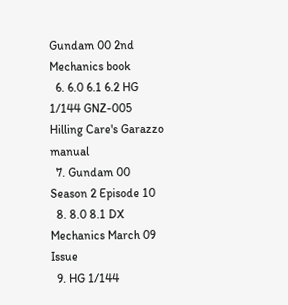Gundam 00 2nd Mechanics book
  6. 6.0 6.1 6.2 HG 1/144 GNZ-005 Hilling Care's Garazzo manual
  7. Gundam 00 Season 2 Episode 10
  8. 8.0 8.1 DX Mechanics March 09 Issue
  9. HG 1/144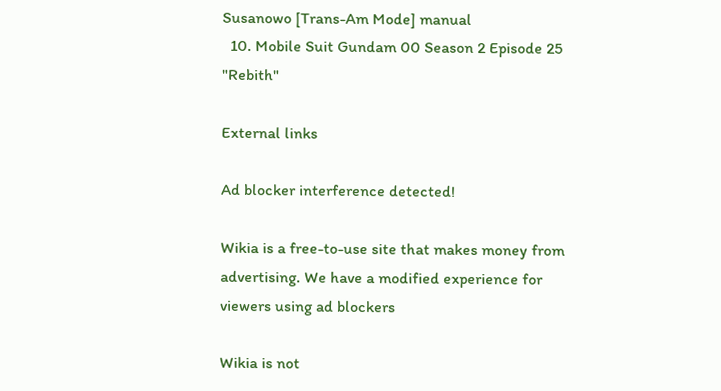Susanowo [Trans-Am Mode] manual
  10. Mobile Suit Gundam 00 Season 2 Episode 25 "Rebith"

External links

Ad blocker interference detected!

Wikia is a free-to-use site that makes money from advertising. We have a modified experience for viewers using ad blockers

Wikia is not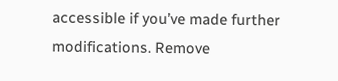accessible if you’ve made further modifications. Remove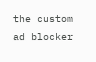the custom ad blocker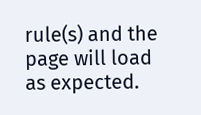rule(s) and the page will load as expected.